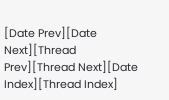[Date Prev][Date Next][Thread Prev][Thread Next][Date Index][Thread Index]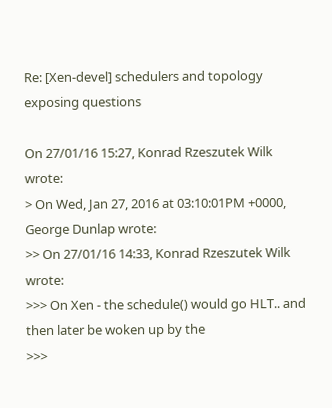Re: [Xen-devel] schedulers and topology exposing questions

On 27/01/16 15:27, Konrad Rzeszutek Wilk wrote:
> On Wed, Jan 27, 2016 at 03:10:01PM +0000, George Dunlap wrote:
>> On 27/01/16 14:33, Konrad Rzeszutek Wilk wrote:
>>> On Xen - the schedule() would go HLT.. and then later be woken up by the
>>>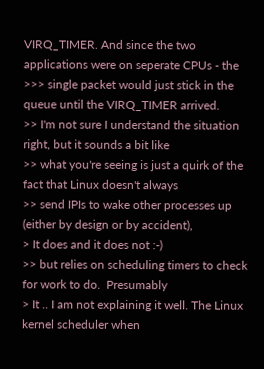VIRQ_TIMER. And since the two applications were on seperate CPUs - the
>>> single packet would just stick in the queue until the VIRQ_TIMER arrived.
>> I'm not sure I understand the situation right, but it sounds a bit like
>> what you're seeing is just a quirk of the fact that Linux doesn't always
>> send IPIs to wake other processes up (either by design or by accident),
> It does and it does not :-)
>> but relies on scheduling timers to check for work to do.  Presumably
> It .. I am not explaining it well. The Linux kernel scheduler when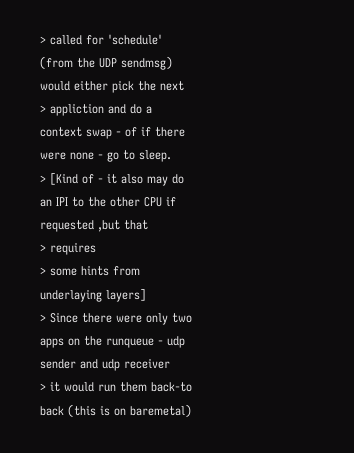> called for 'schedule' (from the UDP sendmsg) would either pick the next
> appliction and do a context swap - of if there were none - go to sleep.
> [Kind of - it also may do an IPI to the other CPU if requested ,but that
> requires
> some hints from underlaying layers]
> Since there were only two apps on the runqueue - udp sender and udp receiver
> it would run them back-to back (this is on baremetal)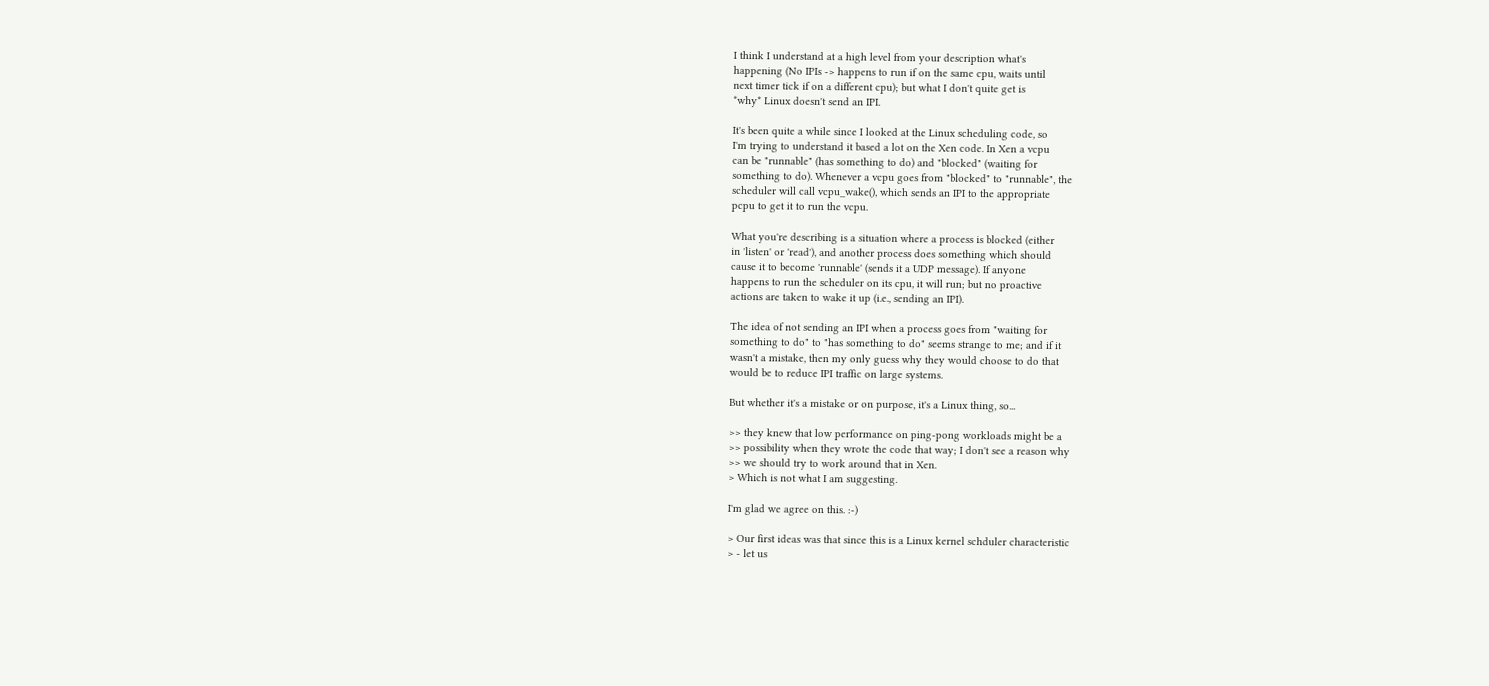I think I understand at a high level from your description what's
happening (No IPIs -> happens to run if on the same cpu, waits until
next timer tick if on a different cpu); but what I don't quite get is
*why* Linux doesn't send an IPI.

It's been quite a while since I looked at the Linux scheduling code, so
I'm trying to understand it based a lot on the Xen code. In Xen a vcpu
can be "runnable" (has something to do) and "blocked" (waiting for
something to do). Whenever a vcpu goes from "blocked" to "runnable", the
scheduler will call vcpu_wake(), which sends an IPI to the appropriate
pcpu to get it to run the vcpu.

What you're describing is a situation where a process is blocked (either
in 'listen' or 'read'), and another process does something which should
cause it to become 'runnable' (sends it a UDP message). If anyone
happens to run the scheduler on its cpu, it will run; but no proactive
actions are taken to wake it up (i.e., sending an IPI).

The idea of not sending an IPI when a process goes from "waiting for
something to do" to "has something to do" seems strange to me; and if it
wasn't a mistake, then my only guess why they would choose to do that
would be to reduce IPI traffic on large systems.

But whether it's a mistake or on purpose, it's a Linux thing, so...

>> they knew that low performance on ping-pong workloads might be a
>> possibility when they wrote the code that way; I don't see a reason why
>> we should try to work around that in Xen.
> Which is not what I am suggesting.

I'm glad we agree on this. :-)

> Our first ideas was that since this is a Linux kernel schduler characteristic
> - let us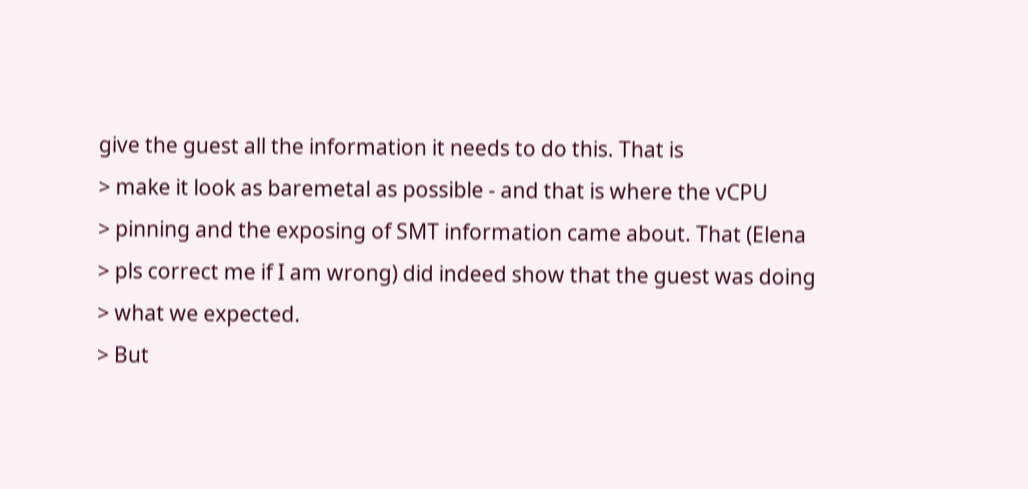give the guest all the information it needs to do this. That is
> make it look as baremetal as possible - and that is where the vCPU
> pinning and the exposing of SMT information came about. That (Elena
> pls correct me if I am wrong) did indeed show that the guest was doing
> what we expected.
> But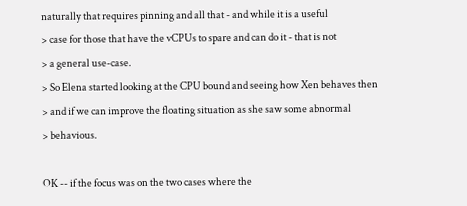naturally that requires pinning and all that - and while it is a useful
> case for those that have the vCPUs to spare and can do it - that is not
> a general use-case.
> So Elena started looking at the CPU bound and seeing how Xen behaves then
> and if we can improve the floating situation as she saw some abnormal
> behavious.

OK -- if the focus was on the two cases where the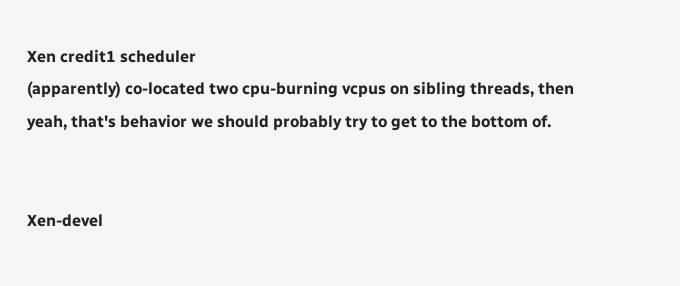Xen credit1 scheduler
(apparently) co-located two cpu-burning vcpus on sibling threads, then
yeah, that's behavior we should probably try to get to the bottom of.


Xen-devel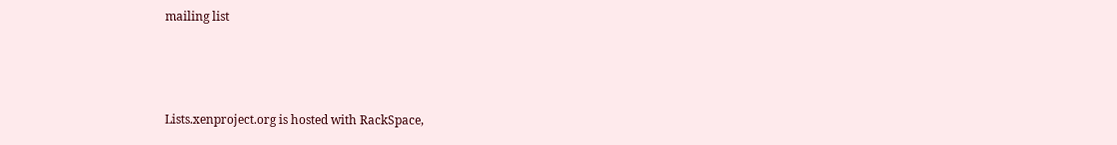mailing list



Lists.xenproject.org is hosted with RackSpace,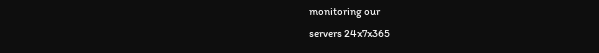monitoring our
servers 24x7x365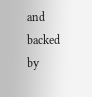and backed by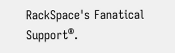RackSpace's Fanatical Support®.